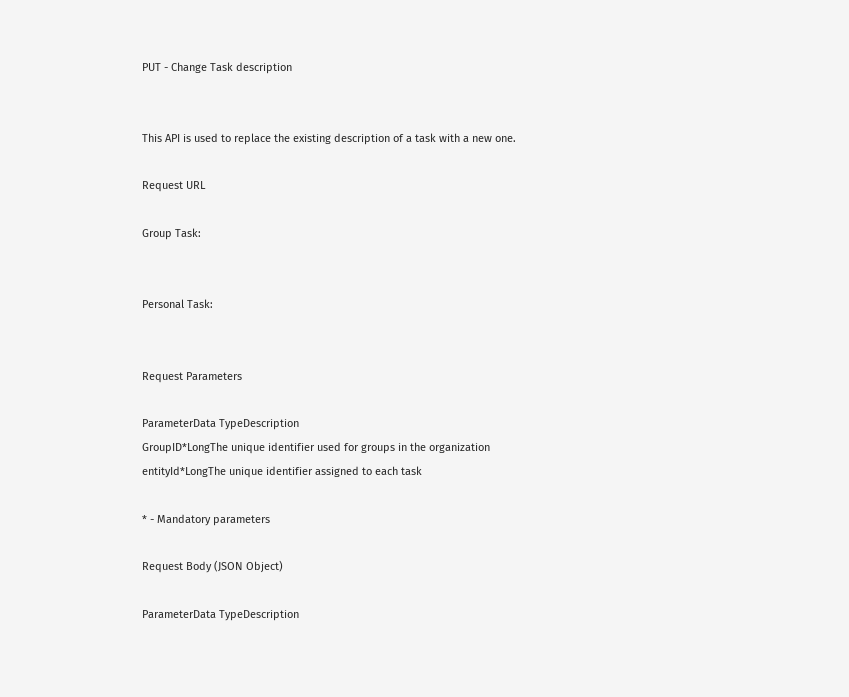PUT - Change Task description


This API is used to replace the existing description of a task with a new one.

Request URL

Group Task:


Personal Task:


Request Parameters

ParameterData TypeDescription
GroupID*LongThe unique identifier used for groups in the organization
entityId*LongThe unique identifier assigned to each task

* - Mandatory parameters

Request Body (JSON Object)

ParameterData TypeDescription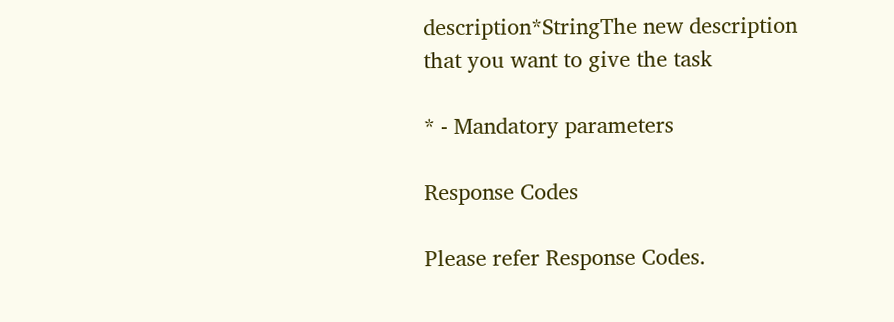description*StringThe new description that you want to give the task

* - Mandatory parameters

Response Codes

Please refer Response Codes.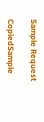Sample Request

CopiedSample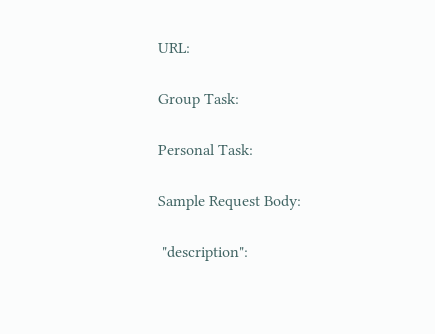URL:

Group Task:

Personal Task:

Sample Request Body:

 "description":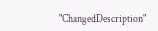"ChangedDescription"